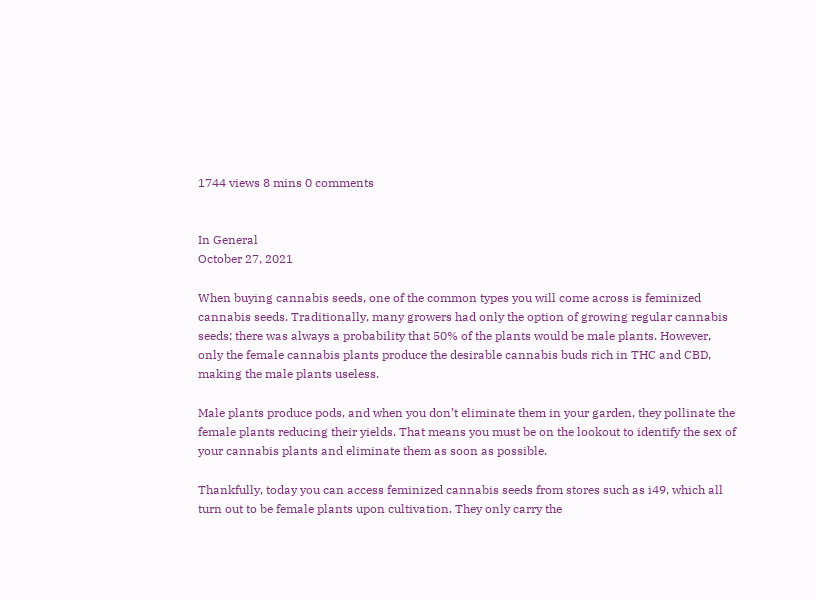1744 views 8 mins 0 comments


In General
October 27, 2021

When buying cannabis seeds, one of the common types you will come across is feminized cannabis seeds. Traditionally, many growers had only the option of growing regular cannabis seeds; there was always a probability that 50% of the plants would be male plants. However, only the female cannabis plants produce the desirable cannabis buds rich in THC and CBD, making the male plants useless.

Male plants produce pods, and when you don’t eliminate them in your garden, they pollinate the female plants reducing their yields. That means you must be on the lookout to identify the sex of your cannabis plants and eliminate them as soon as possible.

Thankfully, today you can access feminized cannabis seeds from stores such as i49, which all turn out to be female plants upon cultivation. They only carry the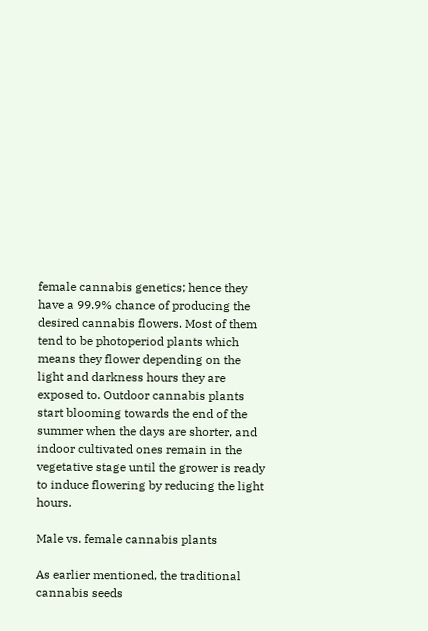female cannabis genetics; hence they have a 99.9% chance of producing the desired cannabis flowers. Most of them tend to be photoperiod plants which means they flower depending on the light and darkness hours they are exposed to. Outdoor cannabis plants start blooming towards the end of the summer when the days are shorter, and indoor cultivated ones remain in the vegetative stage until the grower is ready to induce flowering by reducing the light hours.

Male vs. female cannabis plants

As earlier mentioned, the traditional cannabis seeds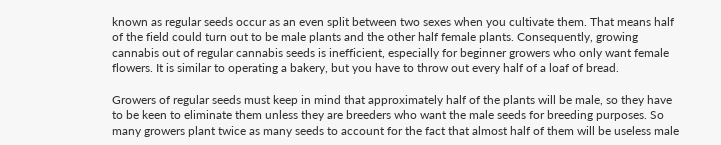known as regular seeds occur as an even split between two sexes when you cultivate them. That means half of the field could turn out to be male plants and the other half female plants. Consequently, growing cannabis out of regular cannabis seeds is inefficient, especially for beginner growers who only want female flowers. It is similar to operating a bakery, but you have to throw out every half of a loaf of bread.

Growers of regular seeds must keep in mind that approximately half of the plants will be male, so they have to be keen to eliminate them unless they are breeders who want the male seeds for breeding purposes. So many growers plant twice as many seeds to account for the fact that almost half of them will be useless male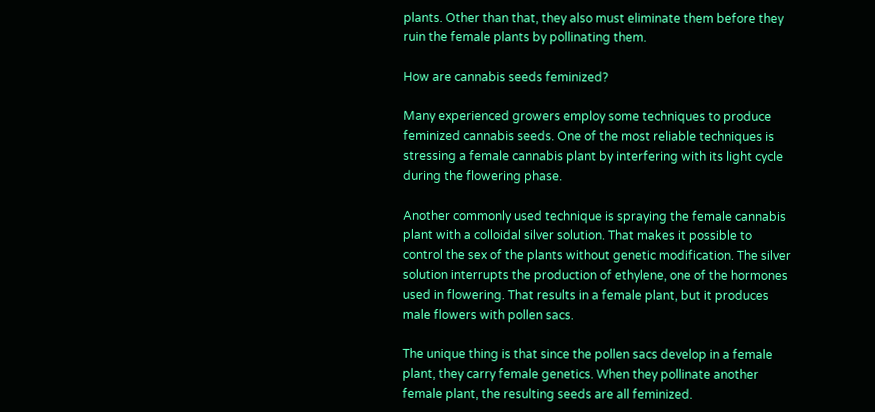plants. Other than that, they also must eliminate them before they ruin the female plants by pollinating them.

How are cannabis seeds feminized?

Many experienced growers employ some techniques to produce feminized cannabis seeds. One of the most reliable techniques is stressing a female cannabis plant by interfering with its light cycle during the flowering phase.

Another commonly used technique is spraying the female cannabis plant with a colloidal silver solution. That makes it possible to control the sex of the plants without genetic modification. The silver solution interrupts the production of ethylene, one of the hormones used in flowering. That results in a female plant, but it produces male flowers with pollen sacs.

The unique thing is that since the pollen sacs develop in a female plant, they carry female genetics. When they pollinate another female plant, the resulting seeds are all feminized.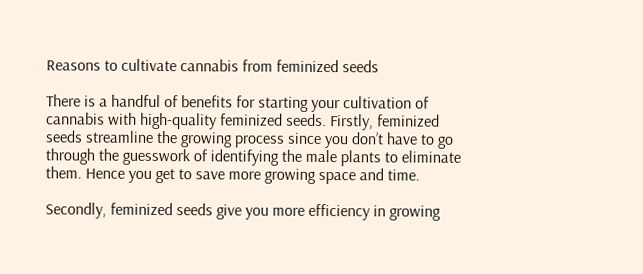Reasons to cultivate cannabis from feminized seeds

There is a handful of benefits for starting your cultivation of cannabis with high-quality feminized seeds. Firstly, feminized seeds streamline the growing process since you don’t have to go through the guesswork of identifying the male plants to eliminate them. Hence you get to save more growing space and time.

Secondly, feminized seeds give you more efficiency in growing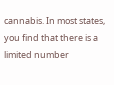cannabis. In most states, you find that there is a limited number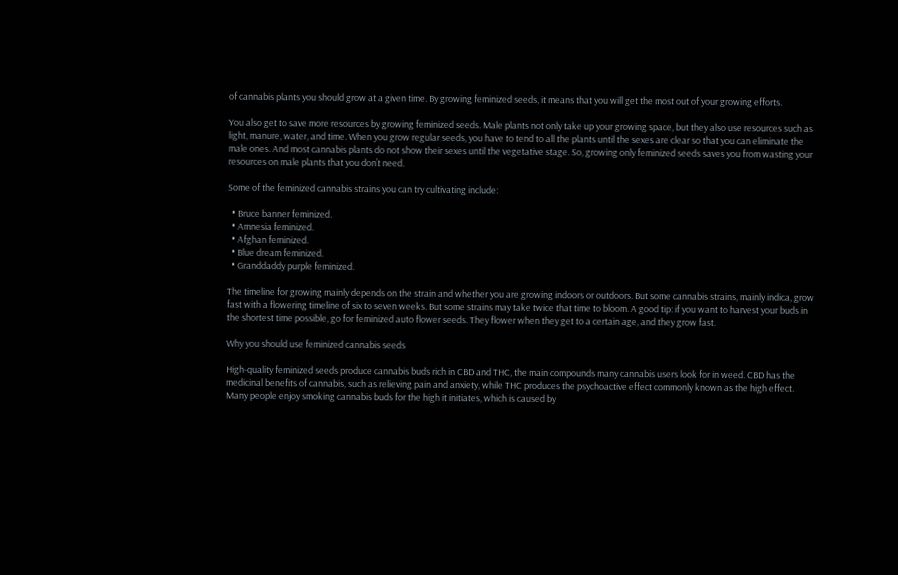of cannabis plants you should grow at a given time. By growing feminized seeds, it means that you will get the most out of your growing efforts.

You also get to save more resources by growing feminized seeds. Male plants not only take up your growing space, but they also use resources such as light, manure, water, and time. When you grow regular seeds, you have to tend to all the plants until the sexes are clear so that you can eliminate the male ones. And most cannabis plants do not show their sexes until the vegetative stage. So, growing only feminized seeds saves you from wasting your resources on male plants that you don’t need.

Some of the feminized cannabis strains you can try cultivating include:

  • Bruce banner feminized.
  • Amnesia feminized.
  • Afghan feminized.
  • Blue dream feminized.
  • Granddaddy purple feminized.

The timeline for growing mainly depends on the strain and whether you are growing indoors or outdoors. But some cannabis strains, mainly indica, grow fast with a flowering timeline of six to seven weeks. But some strains may take twice that time to bloom. A good tip: if you want to harvest your buds in the shortest time possible, go for feminized auto flower seeds. They flower when they get to a certain age, and they grow fast.

Why you should use feminized cannabis seeds

High-quality feminized seeds produce cannabis buds rich in CBD and THC, the main compounds many cannabis users look for in weed. CBD has the medicinal benefits of cannabis, such as relieving pain and anxiety, while THC produces the psychoactive effect commonly known as the high effect. Many people enjoy smoking cannabis buds for the high it initiates, which is caused by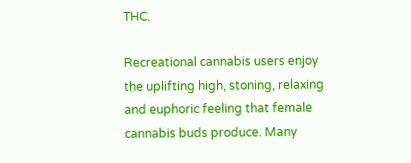THC.

Recreational cannabis users enjoy the uplifting high, stoning, relaxing and euphoric feeling that female cannabis buds produce. Many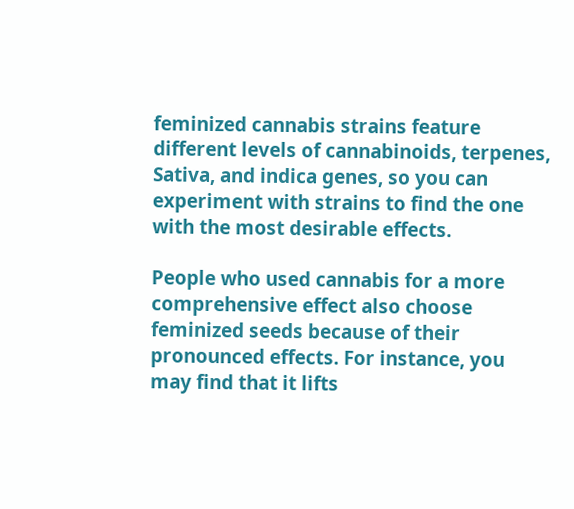feminized cannabis strains feature different levels of cannabinoids, terpenes, Sativa, and indica genes, so you can experiment with strains to find the one with the most desirable effects.

People who used cannabis for a more comprehensive effect also choose feminized seeds because of their pronounced effects. For instance, you may find that it lifts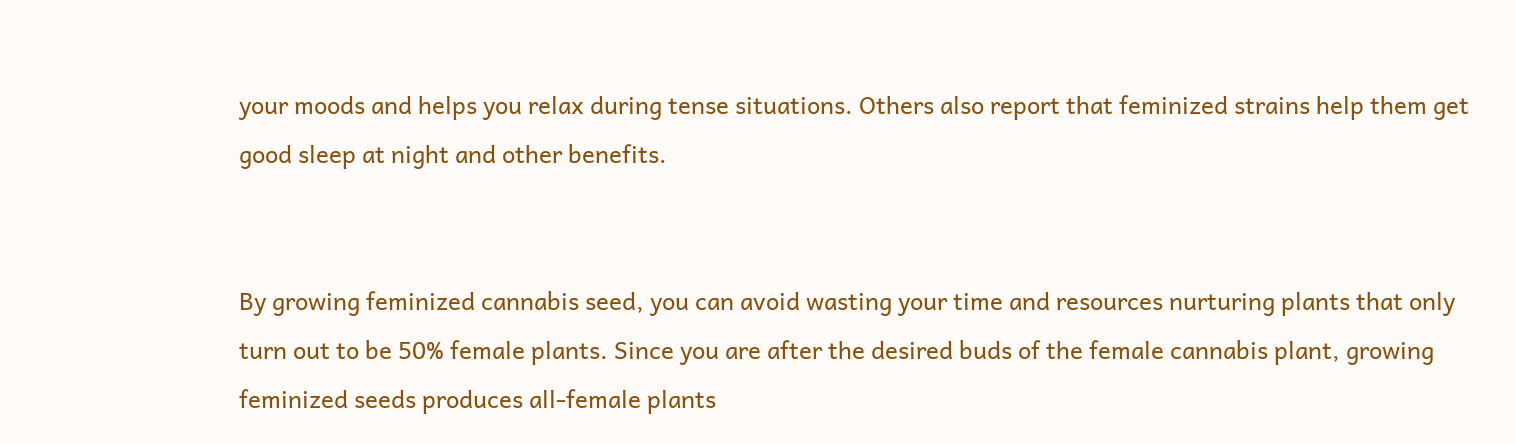your moods and helps you relax during tense situations. Others also report that feminized strains help them get good sleep at night and other benefits.


By growing feminized cannabis seed, you can avoid wasting your time and resources nurturing plants that only turn out to be 50% female plants. Since you are after the desired buds of the female cannabis plant, growing feminized seeds produces all-female plants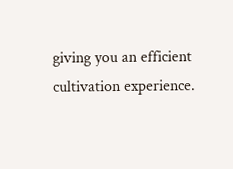giving you an efficient cultivation experience.